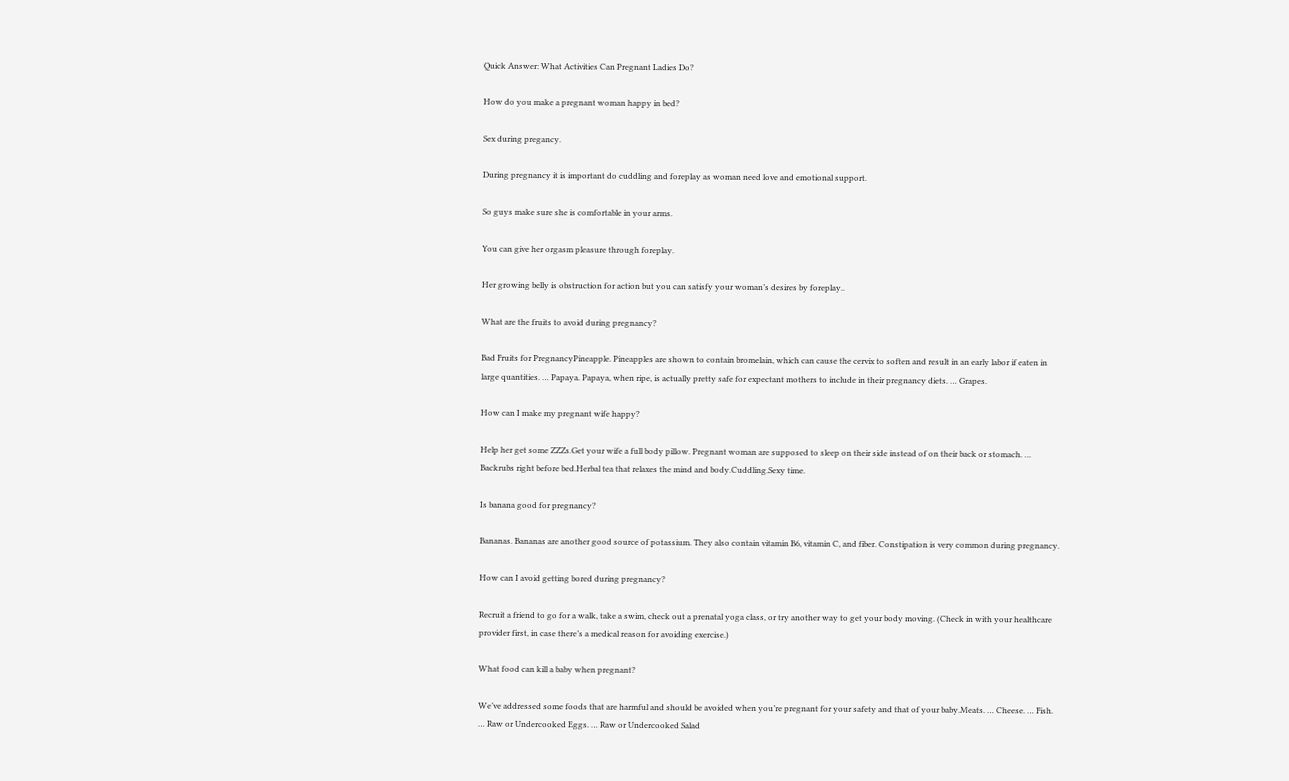Quick Answer: What Activities Can Pregnant Ladies Do?

How do you make a pregnant woman happy in bed?

Sex during pregancy.

During pregnancy it is important do cuddling and foreplay as woman need love and emotional support.

So guys make sure she is comfortable in your arms.

You can give her orgasm pleasure through foreplay.

Her growing belly is obstruction for action but you can satisfy your woman’s desires by foreplay..

What are the fruits to avoid during pregnancy?

Bad Fruits for PregnancyPineapple. Pineapples are shown to contain bromelain, which can cause the cervix to soften and result in an early labor if eaten in large quantities. … Papaya. Papaya, when ripe, is actually pretty safe for expectant mothers to include in their pregnancy diets. … Grapes.

How can I make my pregnant wife happy?

Help her get some ZZZs.Get your wife a full body pillow. Pregnant woman are supposed to sleep on their side instead of on their back or stomach. … Backrubs right before bed.Herbal tea that relaxes the mind and body.Cuddling.Sexy time.

Is banana good for pregnancy?

Bananas. Bananas are another good source of potassium. They also contain vitamin B6, vitamin C, and fiber. Constipation is very common during pregnancy.

How can I avoid getting bored during pregnancy?

Recruit a friend to go for a walk, take a swim, check out a prenatal yoga class, or try another way to get your body moving. (Check in with your healthcare provider first, in case there’s a medical reason for avoiding exercise.)

What food can kill a baby when pregnant?

We’ve addressed some foods that are harmful and should be avoided when you’re pregnant for your safety and that of your baby.Meats. … Cheese. … Fish. … Raw or Undercooked Eggs. … Raw or Undercooked Salad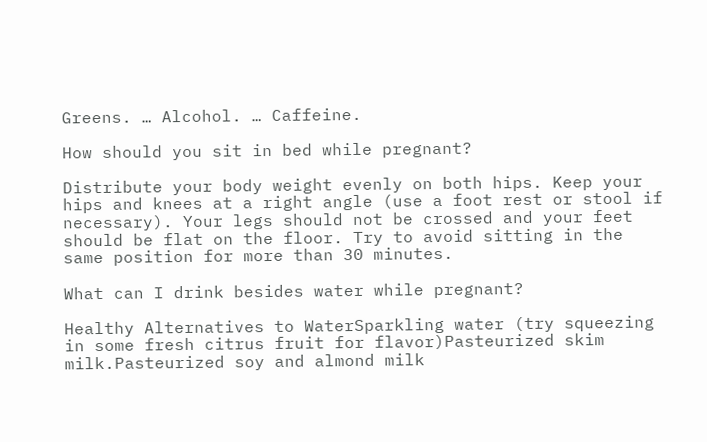Greens. … Alcohol. … Caffeine.

How should you sit in bed while pregnant?

Distribute your body weight evenly on both hips. Keep your hips and knees at a right angle (use a foot rest or stool if necessary). Your legs should not be crossed and your feet should be flat on the floor. Try to avoid sitting in the same position for more than 30 minutes.

What can I drink besides water while pregnant?

Healthy Alternatives to WaterSparkling water (try squeezing in some fresh citrus fruit for flavor)Pasteurized skim milk.Pasteurized soy and almond milk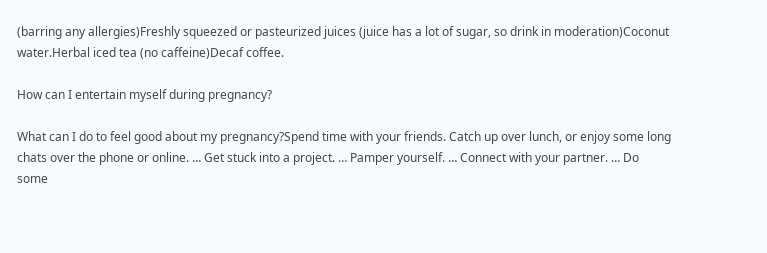(barring any allergies)Freshly squeezed or pasteurized juices (juice has a lot of sugar, so drink in moderation)Coconut water.Herbal iced tea (no caffeine)Decaf coffee.

How can I entertain myself during pregnancy?

What can I do to feel good about my pregnancy?Spend time with your friends. Catch up over lunch, or enjoy some long chats over the phone or online. … Get stuck into a project. … Pamper yourself. … Connect with your partner. … Do some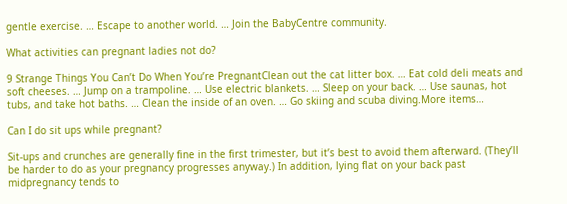gentle exercise. … Escape to another world. … Join the BabyCentre community.

What activities can pregnant ladies not do?

9 Strange Things You Can’t Do When You’re PregnantClean out the cat litter box. … Eat cold deli meats and soft cheeses. … Jump on a trampoline. … Use electric blankets. … Sleep on your back. … Use saunas, hot tubs, and take hot baths. … Clean the inside of an oven. … Go skiing and scuba diving.More items…

Can I do sit ups while pregnant?

Sit-ups and crunches are generally fine in the first trimester, but it’s best to avoid them afterward. (They’ll be harder to do as your pregnancy progresses anyway.) In addition, lying flat on your back past midpregnancy tends to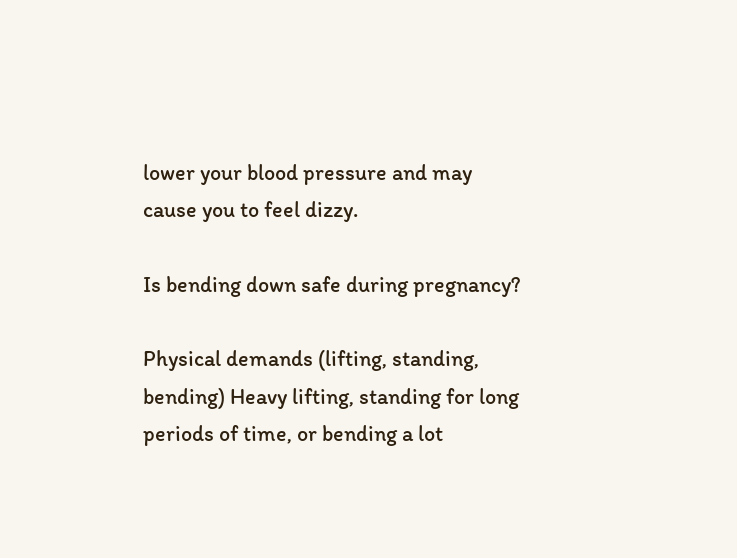lower your blood pressure and may cause you to feel dizzy.

Is bending down safe during pregnancy?

Physical demands (lifting, standing, bending) Heavy lifting, standing for long periods of time, or bending a lot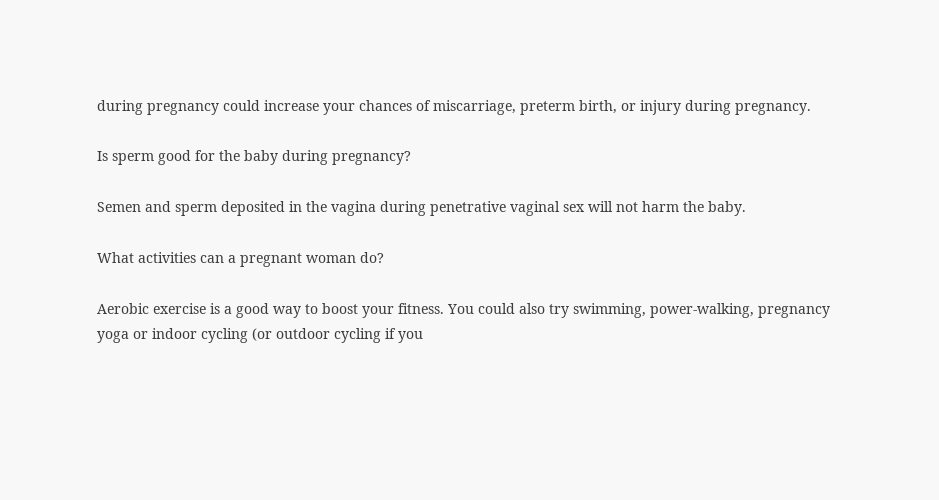during pregnancy could increase your chances of miscarriage, preterm birth, or injury during pregnancy.

Is sperm good for the baby during pregnancy?

Semen and sperm deposited in the vagina during penetrative vaginal sex will not harm the baby.

What activities can a pregnant woman do?

Aerobic exercise is a good way to boost your fitness. You could also try swimming, power-walking, pregnancy yoga or indoor cycling (or outdoor cycling if you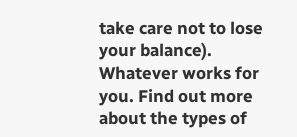take care not to lose your balance). Whatever works for you. Find out more about the types of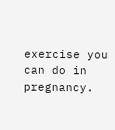exercise you can do in pregnancy.